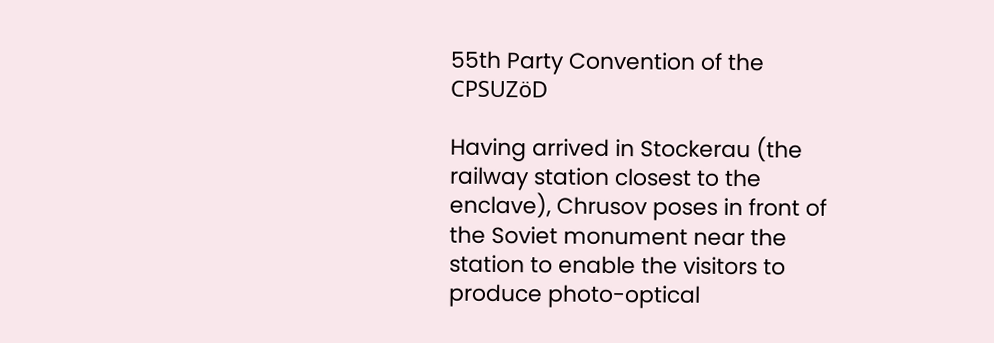55th Party Convention of the CPSUZöD

Having arrived in Stockerau (the railway station closest to the enclave), Chrusov poses in front of the Soviet monument near the station to enable the visitors to produce photo-optical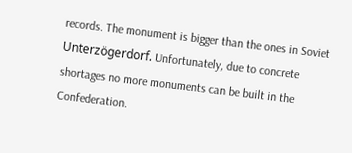records. The monument is bigger than the ones in Soviet Unterzögerdorf. Unfortunately, due to concrete shortages no more monuments can be built in the Confederation.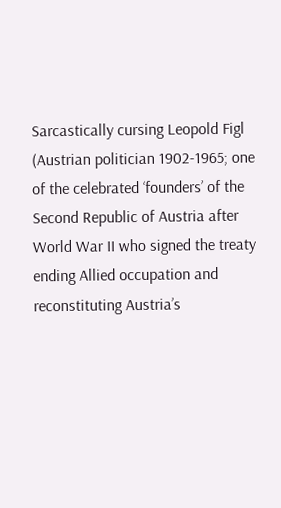Sarcastically cursing Leopold Figl (Austrian politician 1902-1965; one of the celebrated ‘founders’ of the Second Republic of Austria after World War II who signed the treaty ending Allied occupation and reconstituting Austria’s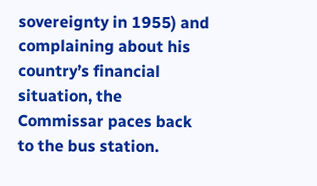sovereignty in 1955) and complaining about his country’s financial situation, the Commissar paces back to the bus station.